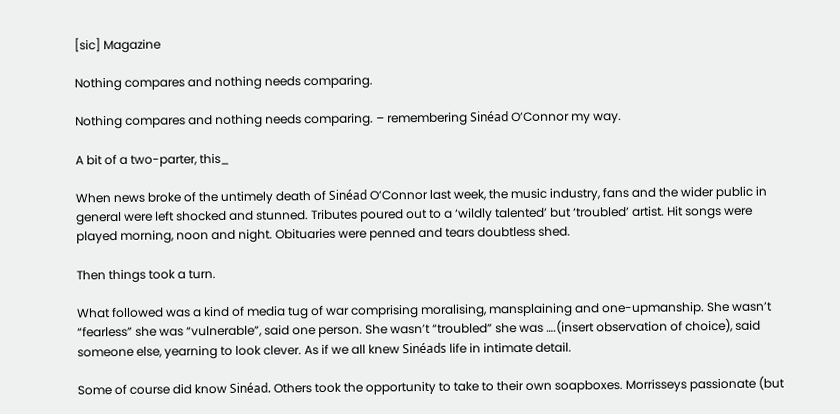[sic] Magazine

Nothing compares and nothing needs comparing.

Nothing compares and nothing needs comparing. – remembering Sinéad O’Connor my way.

A bit of a two-parter, this_

When news broke of the untimely death of Sinéad O’Connor last week, the music industry, fans and the wider public in general were left shocked and stunned. Tributes poured out to a ‘wildly talented’ but ‘troubled’ artist. Hit songs were played morning, noon and night. Obituaries were penned and tears doubtless shed.

Then things took a turn.

What followed was a kind of media tug of war comprising moralising, mansplaining and one-upmanship. She wasn’t “fearless” she was “vulnerable”, said one person. She wasn’t “troubled” she was ….(insert observation of choice), said someone else, yearning to look clever. As if we all knew Sinéads life in intimate detail.

Some of course did know Sinéad. Others took the opportunity to take to their own soapboxes. Morrisseys passionate (but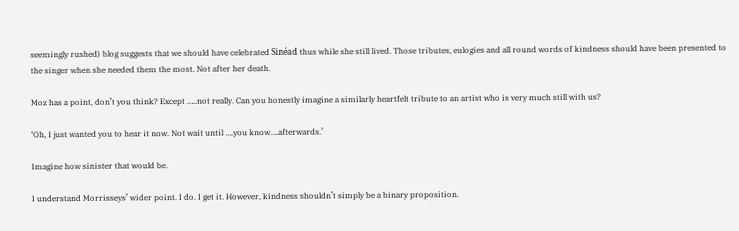seemingly rushed) blog suggests that we should have celebrated Sinéad thus while she still lived. Those tributes, eulogies and all round words of kindness should have been presented to the singer when she needed them the most. Not after her death.

Moz has a point, don’t you think? Except …..not really. Can you honestly imagine a similarly heartfelt tribute to an artist who is very much still with us?

‘Oh, I just wanted you to hear it now. Not wait until ….you know….afterwards.’

Imagine how sinister that would be.

I understand Morrisseys’ wider point. I do. I get it. However, kindness shouldn’t simply be a binary proposition.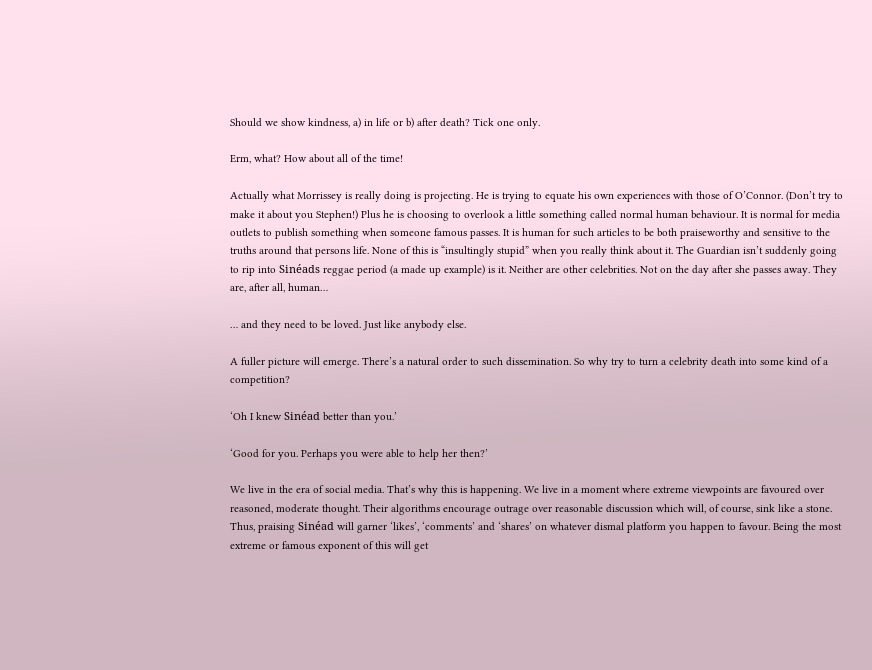Should we show kindness, a) in life or b) after death? Tick one only.

Erm, what? How about all of the time!

Actually what Morrissey is really doing is projecting. He is trying to equate his own experiences with those of O’Connor. (Don’t try to make it about you Stephen!) Plus he is choosing to overlook a little something called normal human behaviour. It is normal for media outlets to publish something when someone famous passes. It is human for such articles to be both praiseworthy and sensitive to the truths around that persons life. None of this is “insultingly stupid” when you really think about it. The Guardian isn’t suddenly going to rip into Sinéads reggae period (a made up example) is it. Neither are other celebrities. Not on the day after she passes away. They are, after all, human…

… and they need to be loved. Just like anybody else.

A fuller picture will emerge. There’s a natural order to such dissemination. So why try to turn a celebrity death into some kind of a competition?

‘Oh I knew Sinéad better than you.’

‘Good for you. Perhaps you were able to help her then?’

We live in the era of social media. That’s why this is happening. We live in a moment where extreme viewpoints are favoured over reasoned, moderate thought. Their algorithms encourage outrage over reasonable discussion which will, of course, sink like a stone. Thus, praising Sinéad will garner ‘likes’, ‘comments’ and ‘shares’ on whatever dismal platform you happen to favour. Being the most extreme or famous exponent of this will get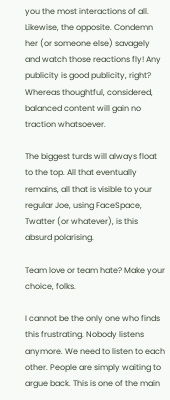you the most interactions of all. Likewise, the opposite. Condemn her (or someone else) savagely and watch those reactions fly! Any publicity is good publicity, right? Whereas thoughtful, considered, balanced content will gain no traction whatsoever.

The biggest turds will always float to the top. All that eventually remains, all that is visible to your regular Joe, using FaceSpace, Twatter (or whatever), is this absurd polarising.

Team love or team hate? Make your choice, folks.

I cannot be the only one who finds this frustrating. Nobody listens anymore. We need to listen to each other. People are simply waiting to argue back. This is one of the main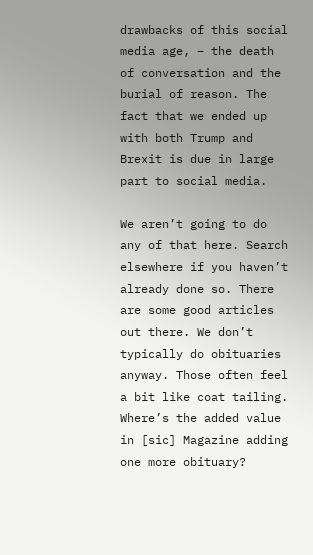drawbacks of this social media age, – the death of conversation and the burial of reason. The fact that we ended up with both Trump and Brexit is due in large part to social media.

We aren’t going to do any of that here. Search elsewhere if you haven’t already done so. There are some good articles out there. We don’t typically do obituaries anyway. Those often feel a bit like coat tailing. Where’s the added value in [sic] Magazine adding one more obituary?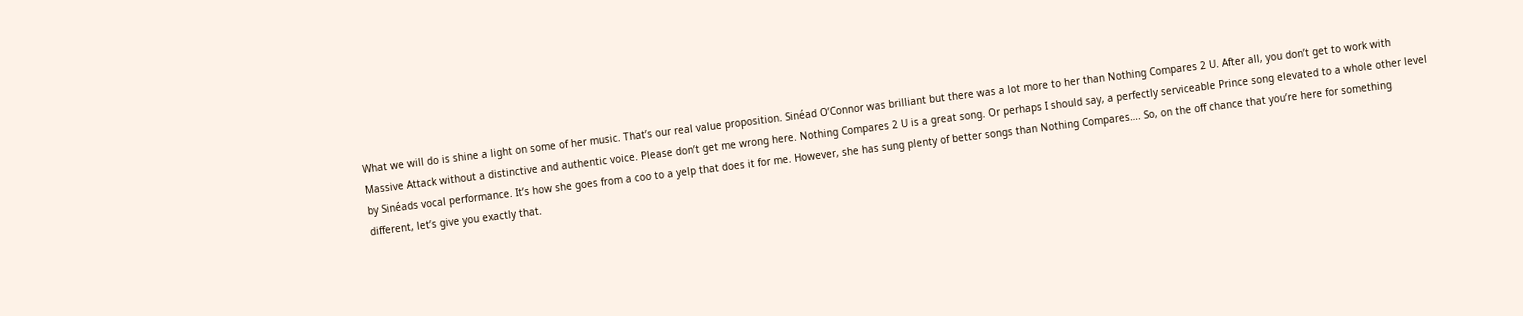What we will do is shine a light on some of her music. That’s our real value proposition. Sinéad O’Connor was brilliant but there was a lot more to her than Nothing Compares 2 U. After all, you don’t get to work with Massive Attack without a distinctive and authentic voice. Please don’t get me wrong here. Nothing Compares 2 U is a great song. Or perhaps I should say, a perfectly serviceable Prince song elevated to a whole other level by Sinéads vocal performance. It’s how she goes from a coo to a yelp that does it for me. However, she has sung plenty of better songs than Nothing Compares…. So, on the off chance that you’re here for something different, let’s give you exactly that.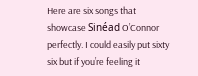Here are six songs that showcase Sinéad O’Connor perfectly. I could easily put sixty six but if you’re feeling it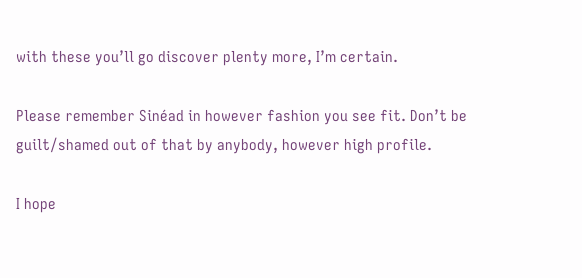with these you’ll go discover plenty more, I’m certain.

Please remember Sinéad in however fashion you see fit. Don’t be guilt/shamed out of that by anybody, however high profile.

I hope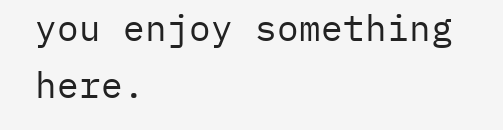you enjoy something here.